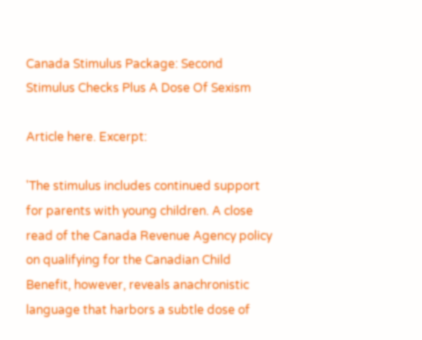Canada Stimulus Package: Second Stimulus Checks Plus A Dose Of Sexism

Article here. Excerpt:

'The stimulus includes continued support for parents with young children. A close read of the Canada Revenue Agency policy on qualifying for the Canadian Child Benefit, however, reveals anachronistic language that harbors a subtle dose of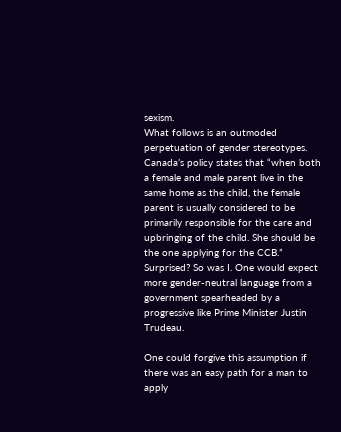sexism.
What follows is an outmoded perpetuation of gender stereotypes. Canada’s policy states that “when both a female and male parent live in the same home as the child, the female parent is usually considered to be primarily responsible for the care and upbringing of the child. She should be the one applying for the CCB.” Surprised? So was I. One would expect more gender-neutral language from a government spearheaded by a progressive like Prime Minister Justin Trudeau.

One could forgive this assumption if there was an easy path for a man to apply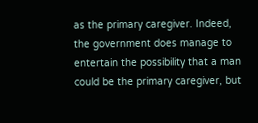as the primary caregiver. Indeed, the government does manage to entertain the possibility that a man could be the primary caregiver, but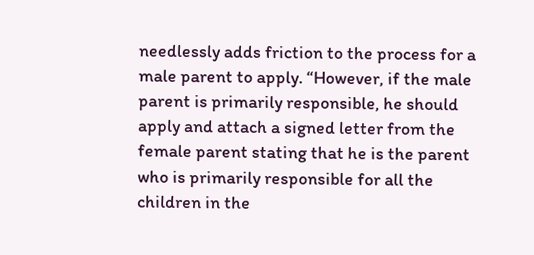needlessly adds friction to the process for a male parent to apply. “However, if the male parent is primarily responsible, he should apply and attach a signed letter from the female parent stating that he is the parent who is primarily responsible for all the children in the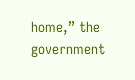home,” the government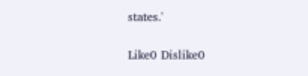states.'

Like0 Dislike0